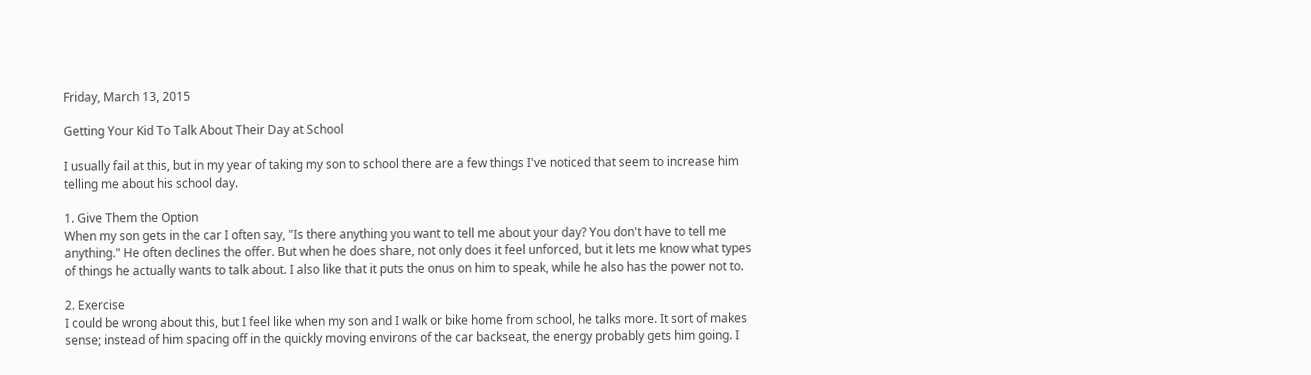Friday, March 13, 2015

Getting Your Kid To Talk About Their Day at School

I usually fail at this, but in my year of taking my son to school there are a few things I've noticed that seem to increase him telling me about his school day.

1. Give Them the Option
When my son gets in the car I often say, "Is there anything you want to tell me about your day? You don't have to tell me anything." He often declines the offer. But when he does share, not only does it feel unforced, but it lets me know what types of things he actually wants to talk about. I also like that it puts the onus on him to speak, while he also has the power not to.

2. Exercise
I could be wrong about this, but I feel like when my son and I walk or bike home from school, he talks more. It sort of makes sense; instead of him spacing off in the quickly moving environs of the car backseat, the energy probably gets him going. I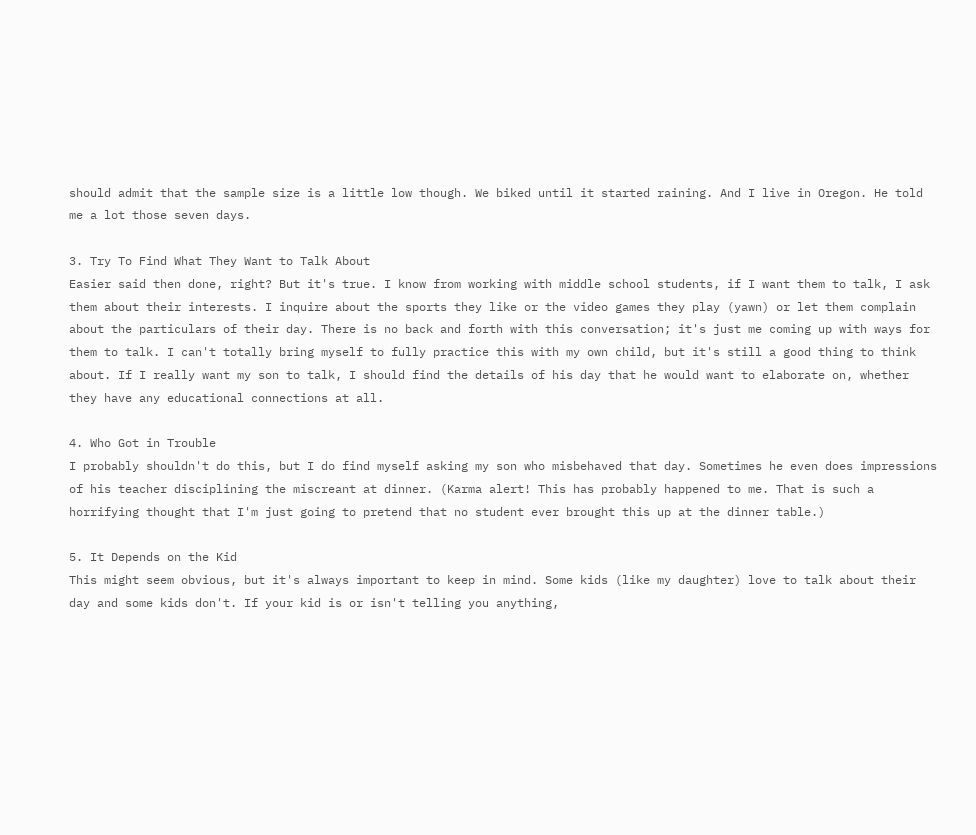should admit that the sample size is a little low though. We biked until it started raining. And I live in Oregon. He told me a lot those seven days.

3. Try To Find What They Want to Talk About
Easier said then done, right? But it's true. I know from working with middle school students, if I want them to talk, I ask them about their interests. I inquire about the sports they like or the video games they play (yawn) or let them complain about the particulars of their day. There is no back and forth with this conversation; it's just me coming up with ways for them to talk. I can't totally bring myself to fully practice this with my own child, but it's still a good thing to think about. If I really want my son to talk, I should find the details of his day that he would want to elaborate on, whether they have any educational connections at all.

4. Who Got in Trouble
I probably shouldn't do this, but I do find myself asking my son who misbehaved that day. Sometimes he even does impressions of his teacher disciplining the miscreant at dinner. (Karma alert! This has probably happened to me. That is such a horrifying thought that I'm just going to pretend that no student ever brought this up at the dinner table.)

5. It Depends on the Kid
This might seem obvious, but it's always important to keep in mind. Some kids (like my daughter) love to talk about their day and some kids don't. If your kid is or isn't telling you anything,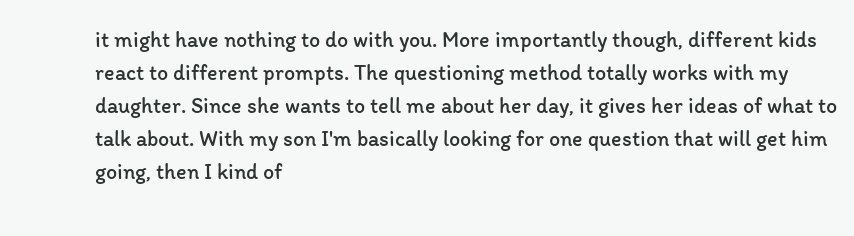it might have nothing to do with you. More importantly though, different kids react to different prompts. The questioning method totally works with my daughter. Since she wants to tell me about her day, it gives her ideas of what to talk about. With my son I'm basically looking for one question that will get him going, then I kind of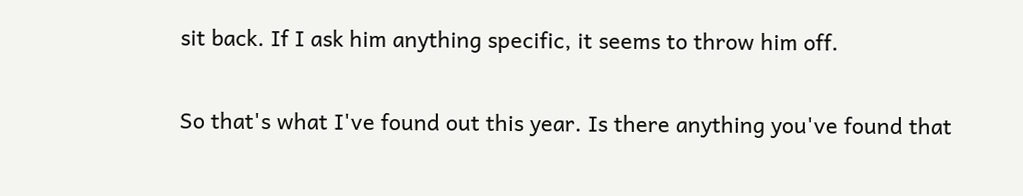sit back. If I ask him anything specific, it seems to throw him off.

So that's what I've found out this year. Is there anything you've found that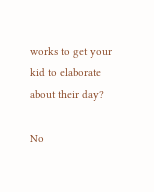works to get your kid to elaborate about their day?

No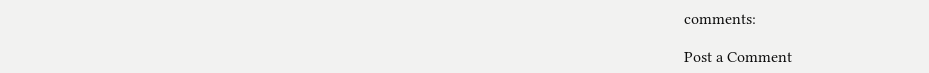comments:

Post a Comment